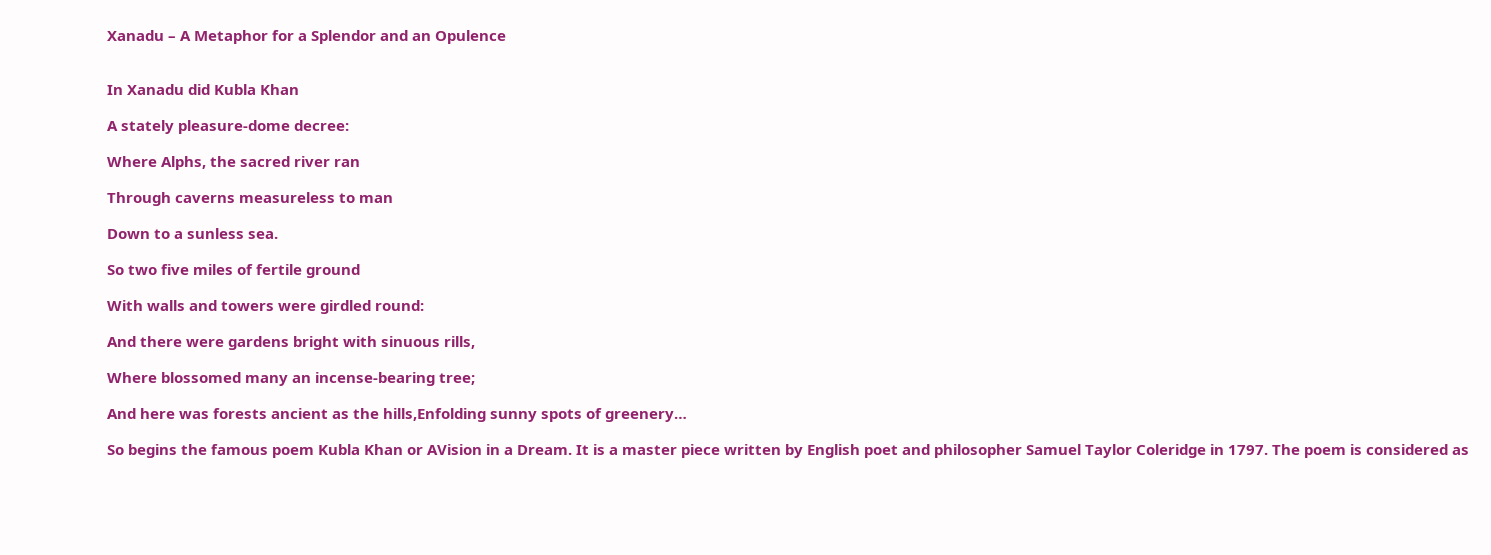Xanadu – A Metaphor for a Splendor and an Opulence


In Xanadu did Kubla Khan

A stately pleasure-dome decree:

Where Alphs, the sacred river ran

Through caverns measureless to man

Down to a sunless sea.

So two five miles of fertile ground

With walls and towers were girdled round:

And there were gardens bright with sinuous rills,

Where blossomed many an incense-bearing tree;

And here was forests ancient as the hills,Enfolding sunny spots of greenery…

So begins the famous poem Kubla Khan or AVision in a Dream. It is a master piece written by English poet and philosopher Samuel Taylor Coleridge in 1797. The poem is considered as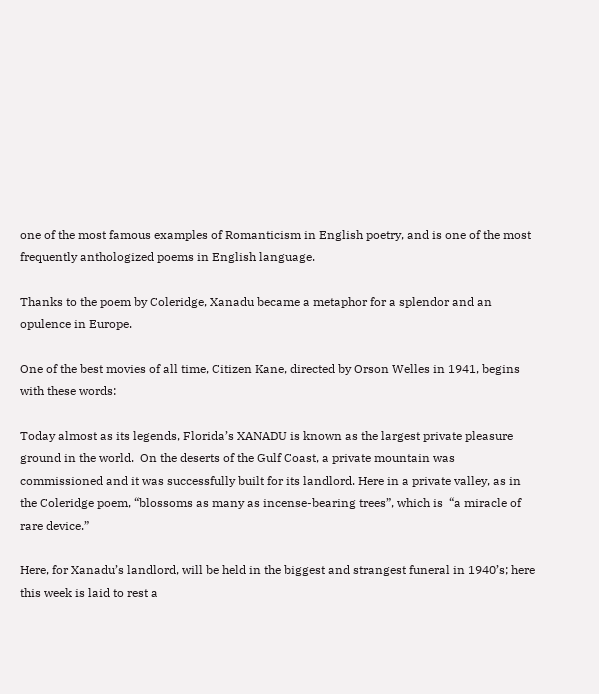one of the most famous examples of Romanticism in English poetry, and is one of the most frequently anthologized poems in English language.

Thanks to the poem by Coleridge, Xanadu became a metaphor for a splendor and an opulence in Europe.

One of the best movies of all time, Citizen Kane, directed by Orson Welles in 1941, begins with these words:

Today almost as its legends, Florida’s XANADU is known as the largest private pleasure ground in the world.  On the deserts of the Gulf Coast, a private mountain was commissioned and it was successfully built for its landlord. Here in a private valley, as in the Coleridge poem, “blossoms as many as incense-bearing trees”, which is  “a miracle of rare device.”

Here, for Xanadu’s landlord, will be held in the biggest and strangest funeral in 1940’s; here this week is laid to rest a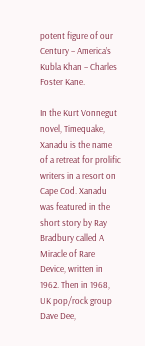potent figure of our Century – America’s Kubla Khan – Charles Foster Kane.

In the Kurt Vonnegut novel, Timequake, Xanadu is the name of a retreat for prolific writers in a resort on Cape Cod. Xanadu was featured in the short story by Ray Bradbury called A Miracle of Rare Device, written in 1962. Then in 1968, UK pop/rock group Dave Dee,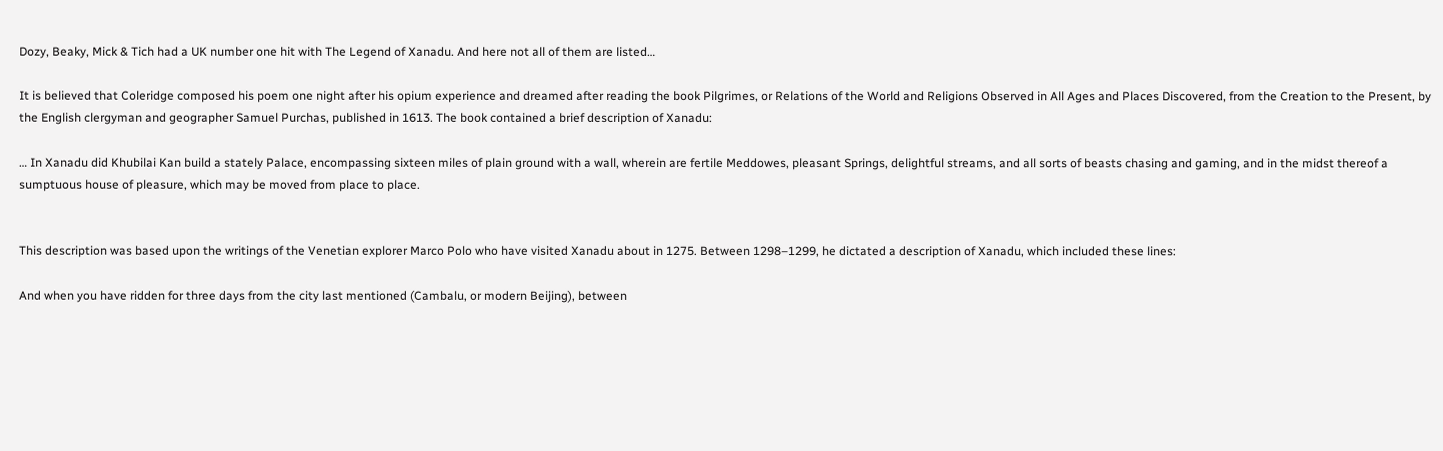Dozy, Beaky, Mick & Tich had a UK number one hit with The Legend of Xanadu. And here not all of them are listed…

It is believed that Coleridge composed his poem one night after his opium experience and dreamed after reading the book Pilgrimes, or Relations of the World and Religions Observed in All Ages and Places Discovered, from the Creation to the Present, by the English clergyman and geographer Samuel Purchas, published in 1613. The book contained a brief description of Xanadu:

… In Xanadu did Khubilai Kan build a stately Palace, encompassing sixteen miles of plain ground with a wall, wherein are fertile Meddowes, pleasant Springs, delightful streams, and all sorts of beasts chasing and gaming, and in the midst thereof a sumptuous house of pleasure, which may be moved from place to place.


This description was based upon the writings of the Venetian explorer Marco Polo who have visited Xanadu about in 1275. Between 1298–1299, he dictated a description of Xanadu, which included these lines:

And when you have ridden for three days from the city last mentioned (Cambalu, or modern Beijing), between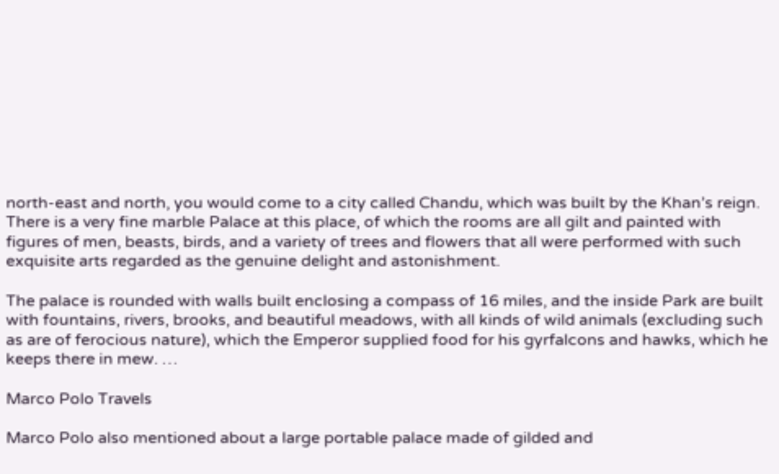north-east and north, you would come to a city called Chandu, which was built by the Khan’s reign. There is a very fine marble Palace at this place, of which the rooms are all gilt and painted with figures of men, beasts, birds, and a variety of trees and flowers that all were performed with such exquisite arts regarded as the genuine delight and astonishment.

The palace is rounded with walls built enclosing a compass of 16 miles, and the inside Park are built with fountains, rivers, brooks, and beautiful meadows, with all kinds of wild animals (excluding such as are of ferocious nature), which the Emperor supplied food for his gyrfalcons and hawks, which he keeps there in mew. …

Marco Polo Travels

Marco Polo also mentioned about a large portable palace made of gilded and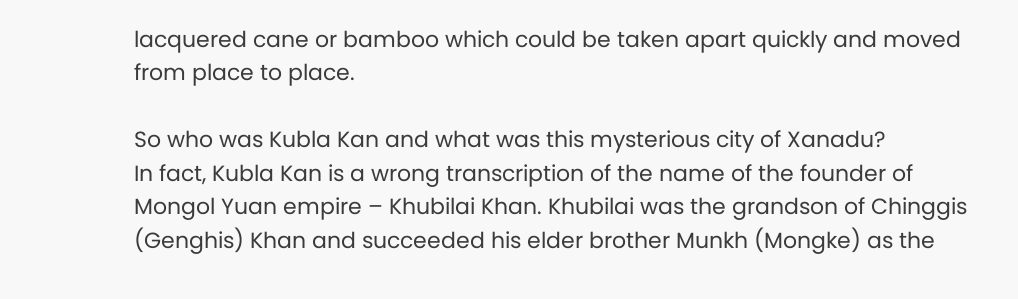lacquered cane or bamboo which could be taken apart quickly and moved from place to place.

So who was Kubla Kan and what was this mysterious city of Xanadu?
In fact, Kubla Kan is a wrong transcription of the name of the founder of Mongol Yuan empire – Khubilai Khan. Khubilai was the grandson of Chinggis (Genghis) Khan and succeeded his elder brother Munkh (Mongke) as the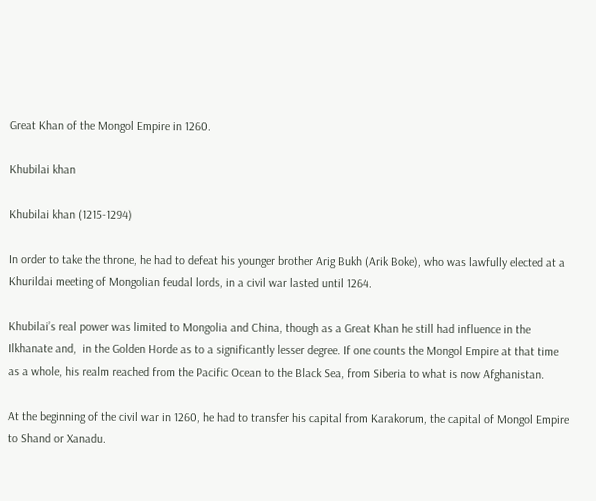Great Khan of the Mongol Empire in 1260.

Khubilai khan

Khubilai khan (1215-1294)

In order to take the throne, he had to defeat his younger brother Arig Bukh (Arik Boke), who was lawfully elected at a Khurildai meeting of Mongolian feudal lords, in a civil war lasted until 1264.

Khubilai’s real power was limited to Mongolia and China, though as a Great Khan he still had influence in the Ilkhanate and,  in the Golden Horde as to a significantly lesser degree. If one counts the Mongol Empire at that time as a whole, his realm reached from the Pacific Ocean to the Black Sea, from Siberia to what is now Afghanistan.

At the beginning of the civil war in 1260, he had to transfer his capital from Karakorum, the capital of Mongol Empire to Shand or Xanadu.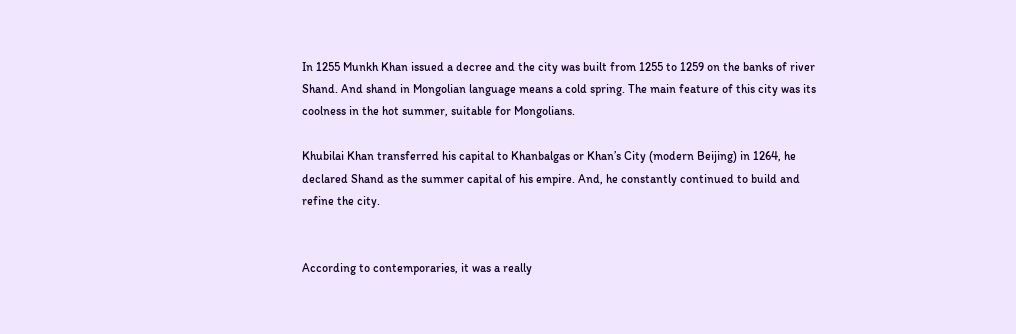In 1255 Munkh Khan issued a decree and the city was built from 1255 to 1259 on the banks of river Shand. And shand in Mongolian language means a cold spring. The main feature of this city was its coolness in the hot summer, suitable for Mongolians.

Khubilai Khan transferred his capital to Khanbalgas or Khan’s City (modern Beijing) in 1264, he declared Shand as the summer capital of his empire. And, he constantly continued to build and refine the city.


According to contemporaries, it was a really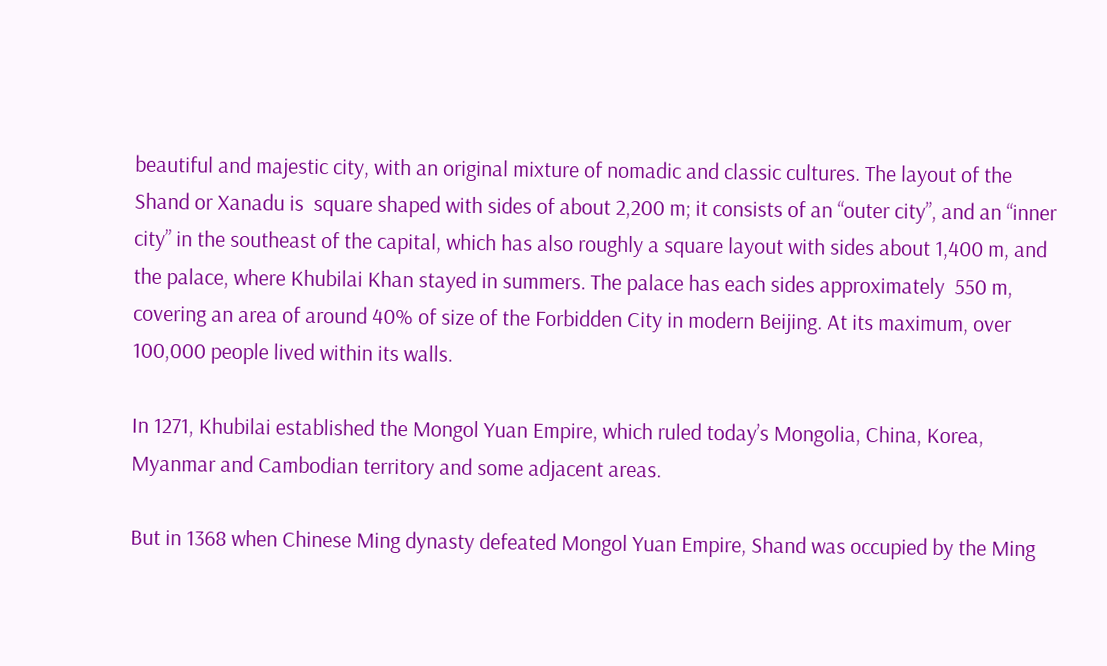beautiful and majestic city, with an original mixture of nomadic and classic cultures. The layout of the Shand or Xanadu is  square shaped with sides of about 2,200 m; it consists of an “outer city”, and an “inner city” in the southeast of the capital, which has also roughly a square layout with sides about 1,400 m, and the palace, where Khubilai Khan stayed in summers. The palace has each sides approximately  550 m, covering an area of around 40% of size of the Forbidden City in modern Beijing. At its maximum, over 100,000 people lived within its walls.

In 1271, Khubilai established the Mongol Yuan Empire, which ruled today’s Mongolia, China, Korea, Myanmar and Cambodian territory and some adjacent areas.

But in 1368 when Chinese Ming dynasty defeated Mongol Yuan Empire, Shand was occupied by the Ming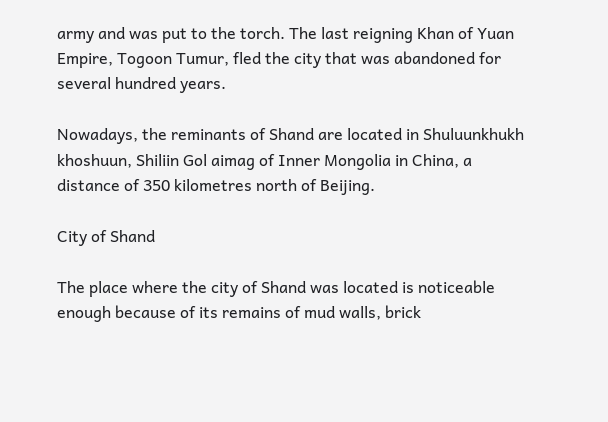army and was put to the torch. The last reigning Khan of Yuan Empire, Togoon Tumur, fled the city that was abandoned for several hundred years.

Nowadays, the reminants of Shand are located in Shuluunkhukh khoshuun, Shiliin Gol aimag of Inner Mongolia in China, a distance of 350 kilometres north of Beijing.

City of Shand

The place where the city of Shand was located is noticeable enough because of its remains of mud walls, brick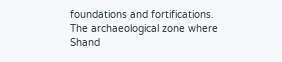foundations and fortifications. The archaeological zone where Shand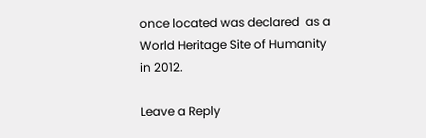once located was declared  as a World Heritage Site of Humanity in 2012.

Leave a Reply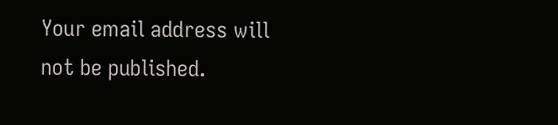Your email address will not be published.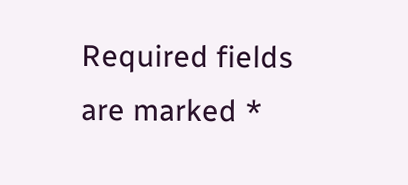Required fields are marked *